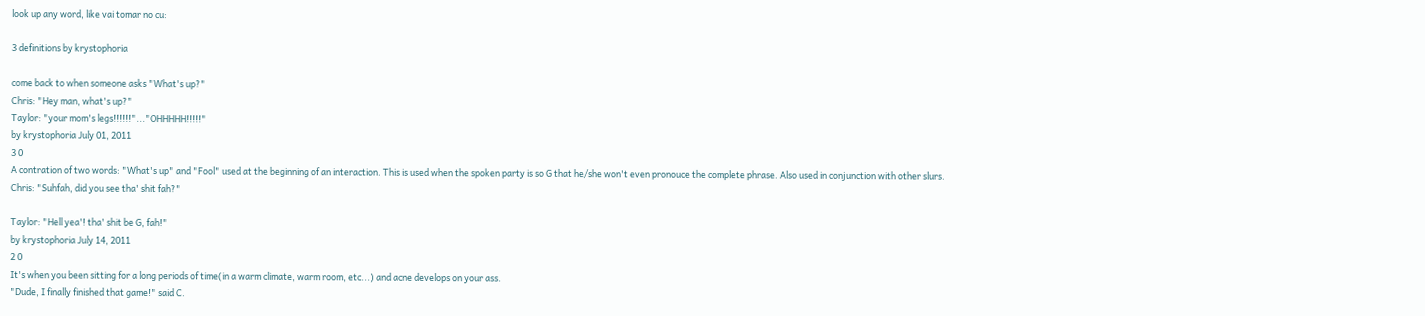look up any word, like vai tomar no cu:

3 definitions by krystophoria

come back to when someone asks "What's up?"
Chris: "Hey man, what's up?"
Taylor: "your mom's legs!!!!!!"..."OHHHHH!!!!!"
by krystophoria July 01, 2011
3 0
A contration of two words: "What's up" and "Fool" used at the beginning of an interaction. This is used when the spoken party is so G that he/she won't even pronouce the complete phrase. Also used in conjunction with other slurs.
Chris: "Suhfah, did you see tha' shit fah?"

Taylor: "Hell yea'! tha' shit be G, fah!"
by krystophoria July 14, 2011
2 0
It's when you been sitting for a long periods of time(in a warm climate, warm room, etc...) and acne develops on your ass.
"Dude, I finally finished that game!" said C.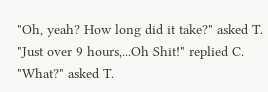"Oh, yeah? How long did it take?" asked T.
"Just over 9 hours,...Oh Shit!" replied C.
"What?" asked T.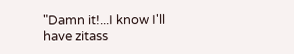"Damn it!...I know I'll have zitass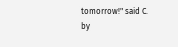tomorrow!" said C.
by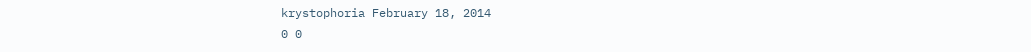krystophoria February 18, 2014
0 0